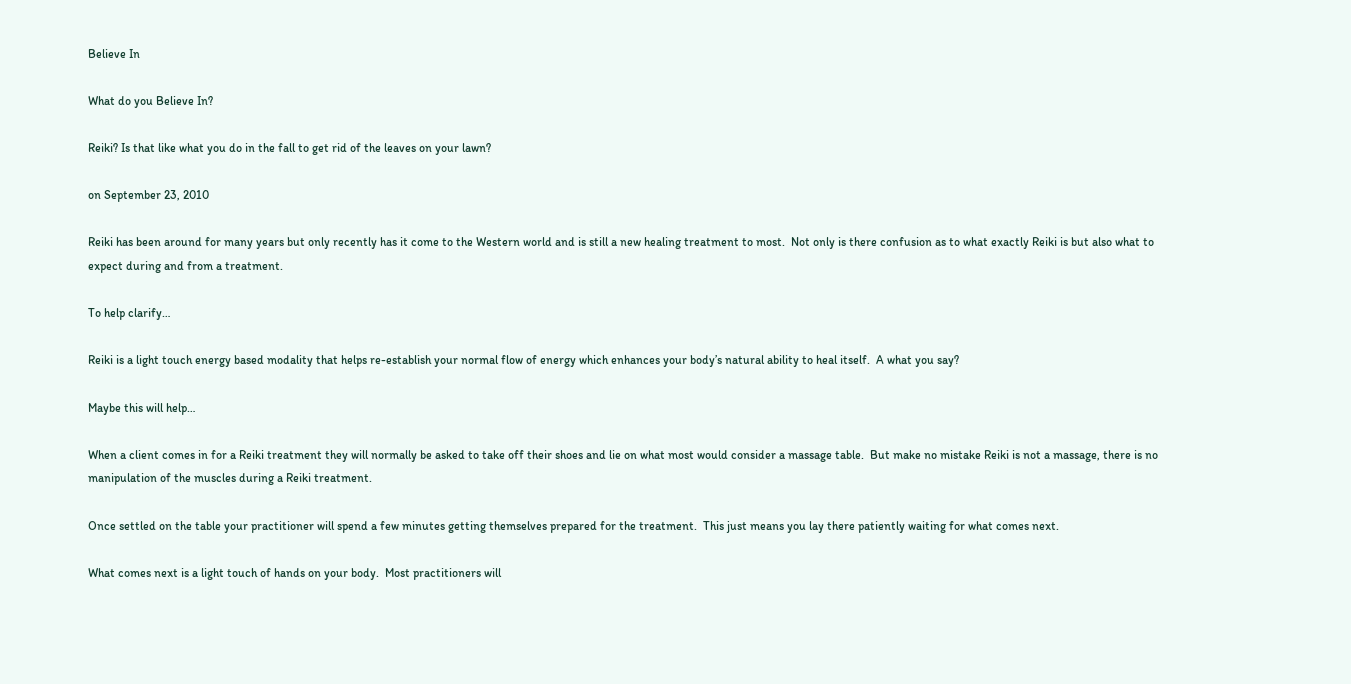Believe In

What do you Believe In?

Reiki? Is that like what you do in the fall to get rid of the leaves on your lawn?

on September 23, 2010

Reiki has been around for many years but only recently has it come to the Western world and is still a new healing treatment to most.  Not only is there confusion as to what exactly Reiki is but also what to expect during and from a treatment.

To help clarify…

Reiki is a light touch energy based modality that helps re-establish your normal flow of energy which enhances your body’s natural ability to heal itself.  A what you say?

Maybe this will help…

When a client comes in for a Reiki treatment they will normally be asked to take off their shoes and lie on what most would consider a massage table.  But make no mistake Reiki is not a massage, there is no manipulation of the muscles during a Reiki treatment.

Once settled on the table your practitioner will spend a few minutes getting themselves prepared for the treatment.  This just means you lay there patiently waiting for what comes next.

What comes next is a light touch of hands on your body.  Most practitioners will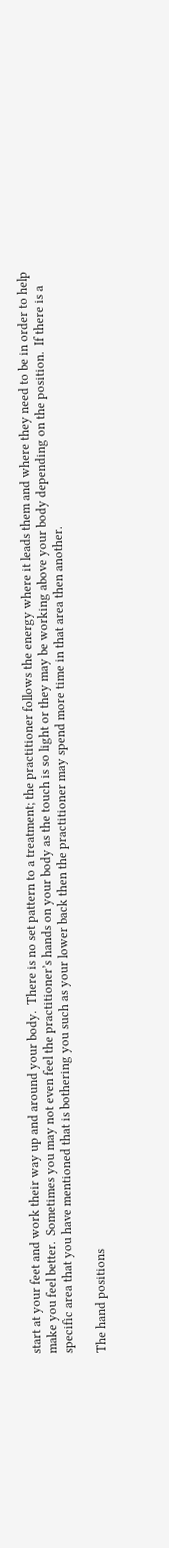start at your feet and work their way up and around your body.  There is no set pattern to a treatment; the practitioner follows the energy where it leads them and where they need to be in order to help make you feel better.  Sometimes you may not even feel the practitioner’s hands on your body as the touch is so light or they may be working above your body depending on the position.  If there is a specific area that you have mentioned that is bothering you such as your lower back then the practitioner may spend more time in that area then another.

The hand positions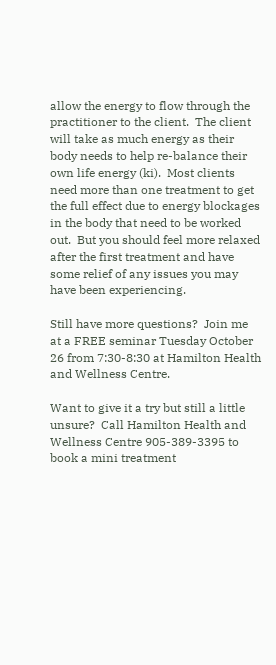allow the energy to flow through the practitioner to the client.  The client will take as much energy as their body needs to help re-balance their own life energy (ki).  Most clients need more than one treatment to get the full effect due to energy blockages in the body that need to be worked out.  But you should feel more relaxed after the first treatment and have some relief of any issues you may have been experiencing.

Still have more questions?  Join me at a FREE seminar Tuesday October 26 from 7:30-8:30 at Hamilton Health and Wellness Centre.

Want to give it a try but still a little unsure?  Call Hamilton Health and Wellness Centre 905-389-3395 to book a mini treatment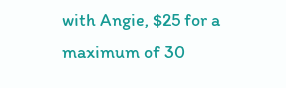with Angie, $25 for a maximum of 30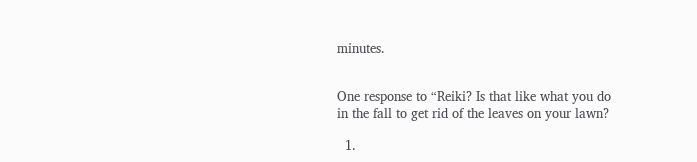minutes.


One response to “Reiki? Is that like what you do in the fall to get rid of the leaves on your lawn?

  1.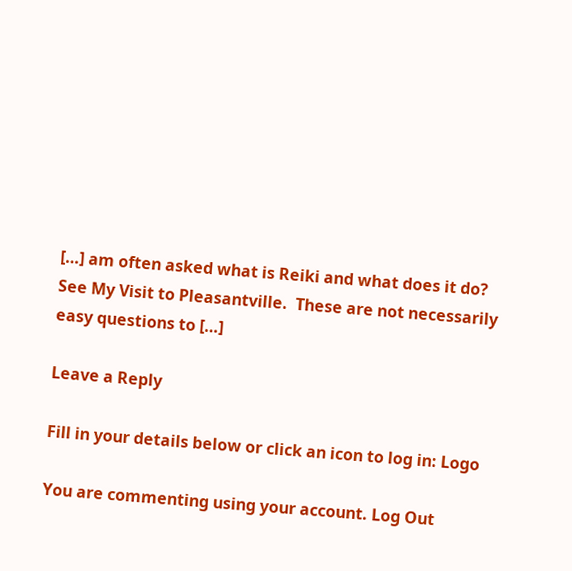[…] am often asked what is Reiki and what does it do? See My Visit to Pleasantville.  These are not necessarily easy questions to […]

Leave a Reply

Fill in your details below or click an icon to log in: Logo

You are commenting using your account. Log Out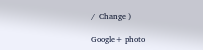/  Change )

Google+ photo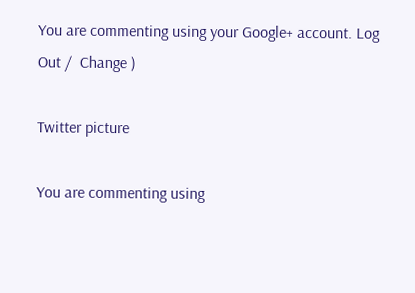You are commenting using your Google+ account. Log Out /  Change )

Twitter picture

You are commenting using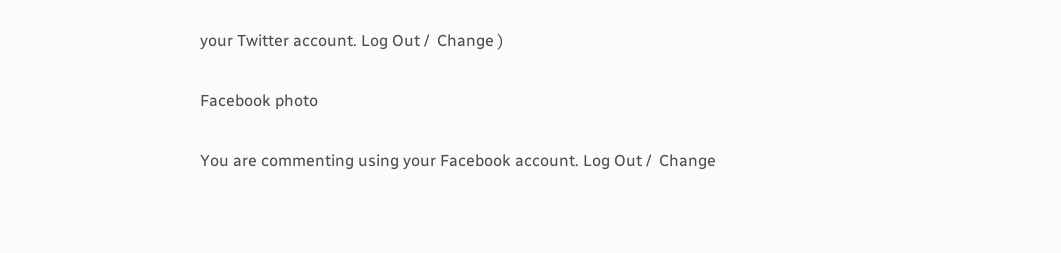your Twitter account. Log Out /  Change )

Facebook photo

You are commenting using your Facebook account. Log Out /  Change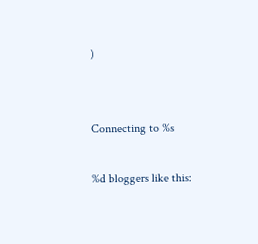)


Connecting to %s

%d bloggers like this: